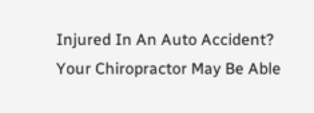Injured In An Auto Accident? Your Chiropractor May Be Able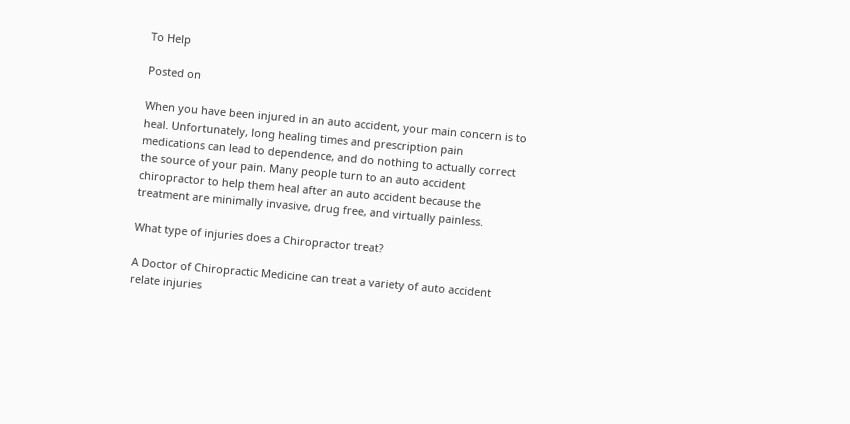To Help

Posted on

When you have been injured in an auto accident, your main concern is to heal. Unfortunately, long healing times and prescription pain medications can lead to dependence, and do nothing to actually correct the source of your pain. Many people turn to an auto accident chiropractor to help them heal after an auto accident because the treatment are minimally invasive, drug free, and virtually painless.

What type of injuries does a Chiropractor treat?

A Doctor of Chiropractic Medicine can treat a variety of auto accident relate injuries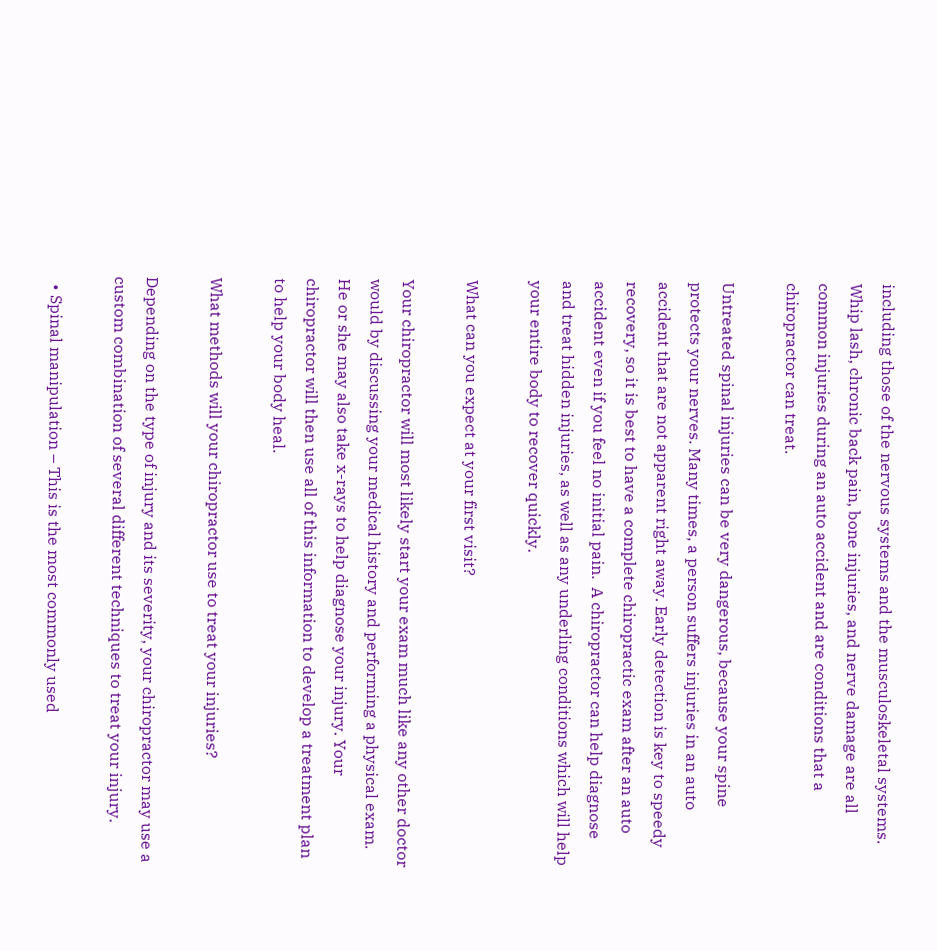including those of the nervous systems and the musculoskeletal systems. Whip lash, chronic back pain, bone injuries, and nerve damage are all common injuries during an auto accident and are conditions that a chiropractor can treat.

Untreated spinal injuries can be very dangerous, because your spine protects your nerves. Many times, a person suffers injuries in an auto accident that are not apparent right away. Early detection is key to speedy recovery, so it is best to have a complete chiropractic exam after an auto accident even if you feel no initial pain.  A chiropractor can help diagnose and treat hidden injuries, as well as any underling conditions which will help your entire body to recover quickly.

What can you expect at your first visit?

Your chiropractor will most likely start your exam much like any other doctor would by discussing your medical history and performing a physical exam. He or she may also take x-rays to help diagnose your injury. Your chiropractor will then use all of this information to develop a treatment plan to help your body heal.

What methods will your chiropractor use to treat your injuries?

Depending on the type of injury and its severity, your chiropractor may use a custom combination of several different techniques to treat your injury.

  • Spinal manipulation – This is the most commonly used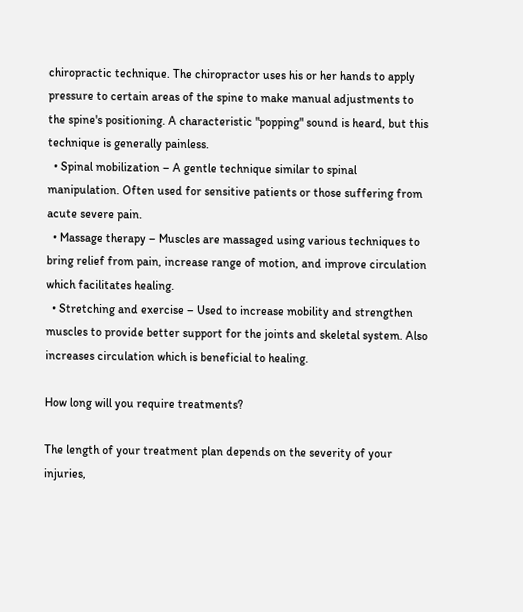chiropractic technique. The chiropractor uses his or her hands to apply pressure to certain areas of the spine to make manual adjustments to the spine's positioning. A characteristic "popping" sound is heard, but this technique is generally painless.
  • Spinal mobilization – A gentle technique similar to spinal manipulation. Often used for sensitive patients or those suffering from acute severe pain.
  • Massage therapy – Muscles are massaged using various techniques to bring relief from pain, increase range of motion, and improve circulation which facilitates healing.
  • Stretching and exercise – Used to increase mobility and strengthen muscles to provide better support for the joints and skeletal system. Also increases circulation which is beneficial to healing.

How long will you require treatments?

The length of your treatment plan depends on the severity of your injuries,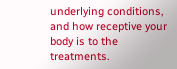underlying conditions, and how receptive your body is to the treatments.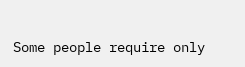Some people require only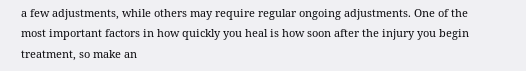a few adjustments, while others may require regular ongoing adjustments. One of the most important factors in how quickly you heal is how soon after the injury you begin treatment, so make an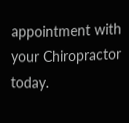appointment with your Chiropractor today.